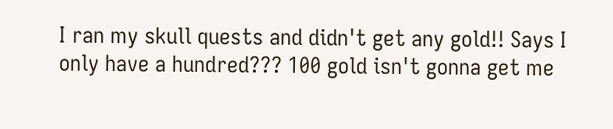I ran my skull quests and didn't get any gold!! Says I only have a hundred??? 100 gold isn't gonna get me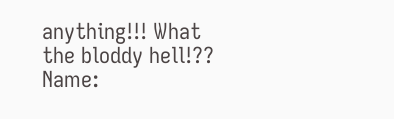anything!!! What the bloddy hell!??
Name: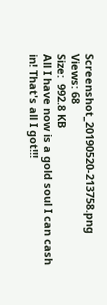Screenshot_20190520-213758.png
Views: 68
Size:  992.8 KB
All I have now is a gold soul I can cash in! That's all I got!!!